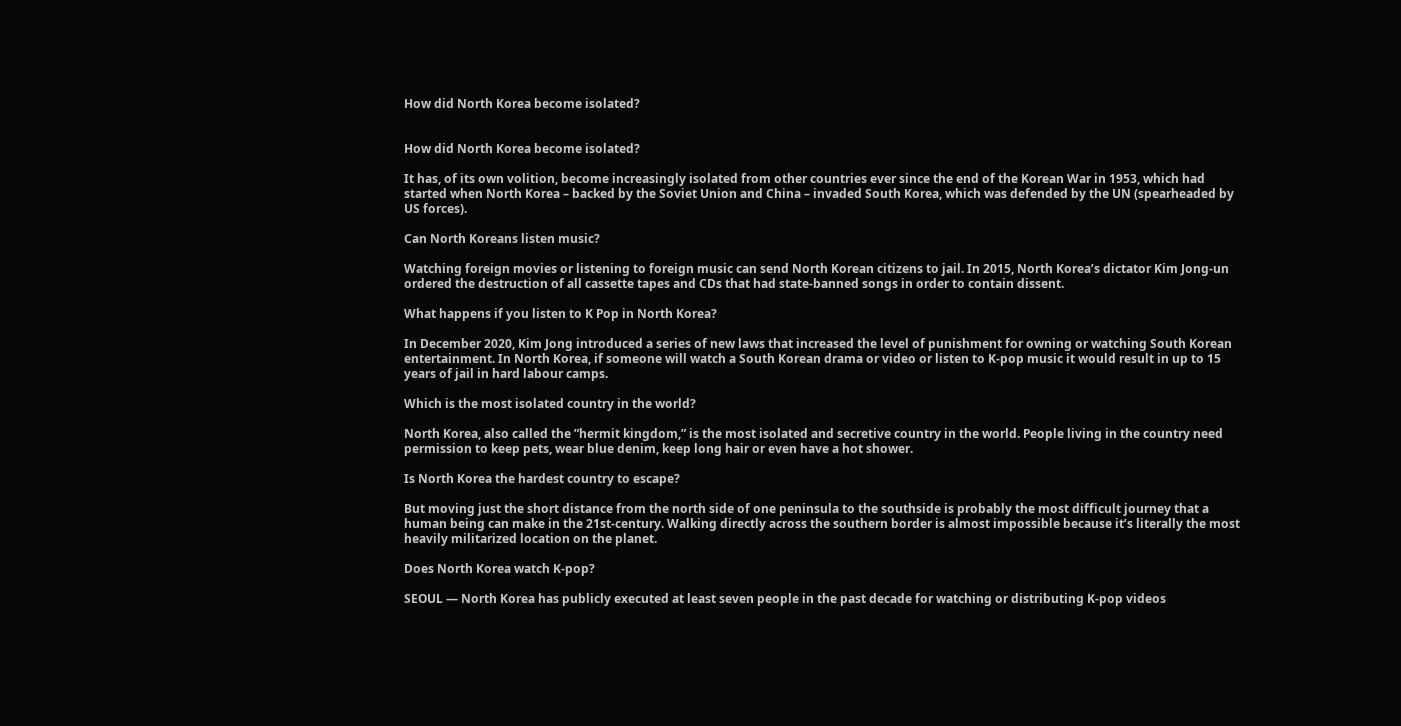How did North Korea become isolated?


How did North Korea become isolated?

It has, of its own volition, become increasingly isolated from other countries ever since the end of the Korean War in 1953, which had started when North Korea – backed by the Soviet Union and China – invaded South Korea, which was defended by the UN (spearheaded by US forces).

Can North Koreans listen music?

Watching foreign movies or listening to foreign music can send North Korean citizens to jail. In 2015, North Korea’s dictator Kim Jong-un ordered the destruction of all cassette tapes and CDs that had state-banned songs in order to contain dissent.

What happens if you listen to K Pop in North Korea?

In December 2020, Kim Jong introduced a series of new laws that increased the level of punishment for owning or watching South Korean entertainment. In North Korea, if someone will watch a South Korean drama or video or listen to K-pop music it would result in up to 15 years of jail in hard labour camps.

Which is the most isolated country in the world?

North Korea, also called the ”hermit kingdom,” is the most isolated and secretive country in the world. People living in the country need permission to keep pets, wear blue denim, keep long hair or even have a hot shower.

Is North Korea the hardest country to escape?

But moving just the short distance from the north side of one peninsula to the southside is probably the most difficult journey that a human being can make in the 21st-century. Walking directly across the southern border is almost impossible because it’s literally the most heavily militarized location on the planet.

Does North Korea watch K-pop?

SEOUL — North Korea has publicly executed at least seven people in the past decade for watching or distributing K-pop videos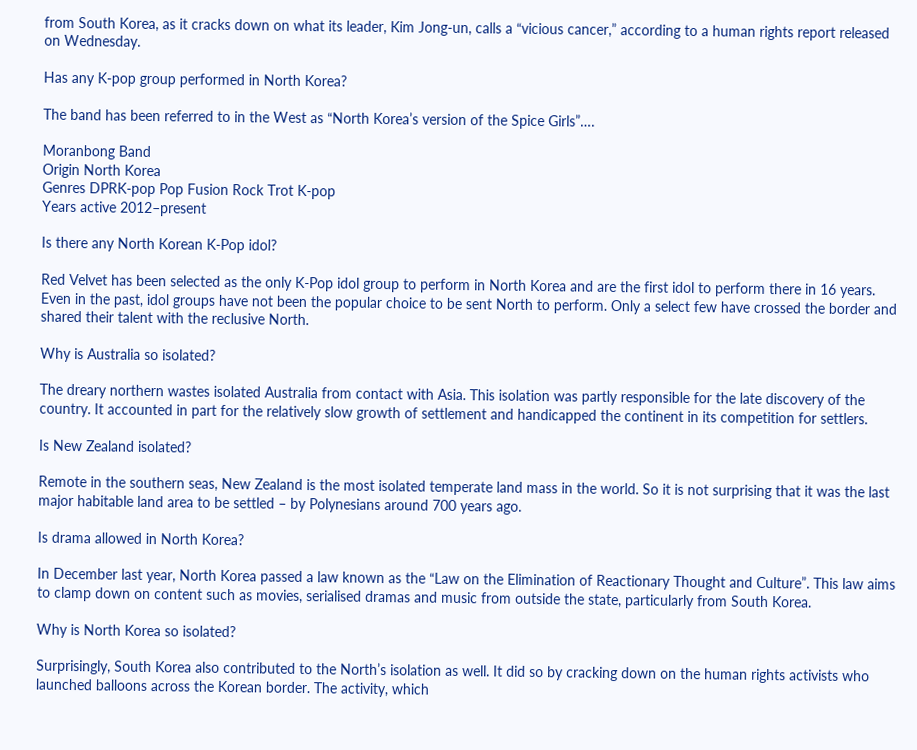from South Korea, as it cracks down on what its leader, Kim Jong-un, calls a “vicious cancer,” according to a human rights report released on Wednesday.

Has any K-pop group performed in North Korea?

The band has been referred to in the West as “North Korea’s version of the Spice Girls”….

Moranbong Band
Origin North Korea
Genres DPRK-pop Pop Fusion Rock Trot K-pop
Years active 2012–present

Is there any North Korean K-Pop idol?

Red Velvet has been selected as the only K-Pop idol group to perform in North Korea and are the first idol to perform there in 16 years. Even in the past, idol groups have not been the popular choice to be sent North to perform. Only a select few have crossed the border and shared their talent with the reclusive North.

Why is Australia so isolated?

The dreary northern wastes isolated Australia from contact with Asia. This isolation was partly responsible for the late discovery of the country. It accounted in part for the relatively slow growth of settlement and handicapped the continent in its competition for settlers.

Is New Zealand isolated?

Remote in the southern seas, New Zealand is the most isolated temperate land mass in the world. So it is not surprising that it was the last major habitable land area to be settled – by Polynesians around 700 years ago.

Is drama allowed in North Korea?

In December last year, North Korea passed a law known as the “Law on the Elimination of Reactionary Thought and Culture”. This law aims to clamp down on content such as movies, serialised dramas and music from outside the state, particularly from South Korea.

Why is North Korea so isolated?

Surprisingly, South Korea also contributed to the North’s isolation as well. It did so by cracking down on the human rights activists who launched balloons across the Korean border. The activity, which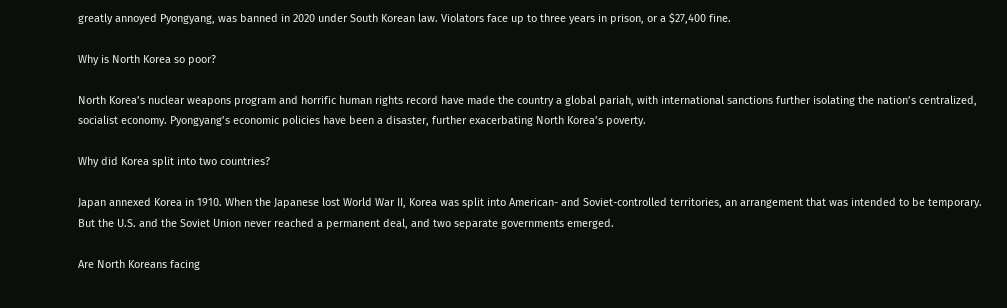greatly annoyed Pyongyang, was banned in 2020 under South Korean law. Violators face up to three years in prison, or a $27,400 fine.

Why is North Korea so poor?

North Korea’s nuclear weapons program and horrific human rights record have made the country a global pariah, with international sanctions further isolating the nation’s centralized, socialist economy. Pyongyang’s economic policies have been a disaster, further exacerbating North Korea’s poverty.

Why did Korea split into two countries?

Japan annexed Korea in 1910. When the Japanese lost World War II, Korea was split into American- and Soviet-controlled territories, an arrangement that was intended to be temporary. But the U.S. and the Soviet Union never reached a permanent deal, and two separate governments emerged.

Are North Koreans facing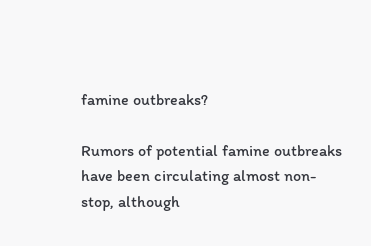famine outbreaks?

Rumors of potential famine outbreaks have been circulating almost non-stop, although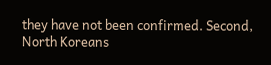they have not been confirmed. Second, North Koreans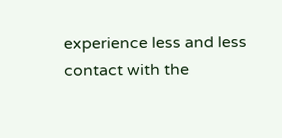experience less and less contact with the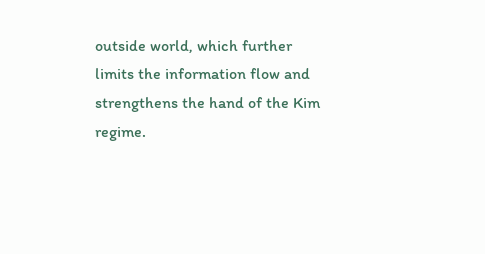outside world, which further limits the information flow and strengthens the hand of the Kim regime.